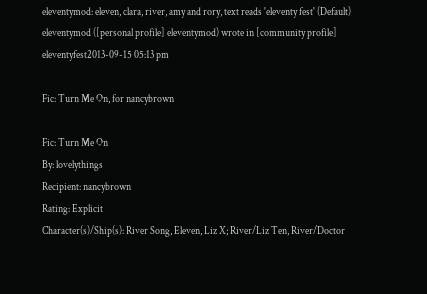eleventymod: eleven, clara, river, amy and rory, text reads 'eleventy fest' (Default)
eleventymod ([personal profile] eleventymod) wrote in [community profile] eleventyfest2013-09-15 05:13 pm

Fic: Turn Me On, for nancybrown

Fic: Turn Me On
By: lovelythings
Recipient: nancybrown
Rating: Explicit
Character(s)/Ship(s): River Song, Eleven, Liz X; River/Liz Ten, River/Doctor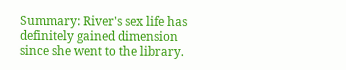Summary: River's sex life has definitely gained dimension since she went to the library.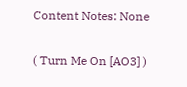Content Notes: None

( Turn Me On [AO3] )